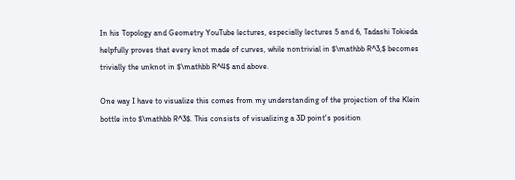In his Topology and Geometry YouTube lectures, especially lectures 5 and 6, Tadashi Tokieda helpfully proves that every knot made of curves, while nontrivial in $\mathbb R^3,$ becomes trivially the unknot in $\mathbb R^4$ and above.

One way I have to visualize this comes from my understanding of the projection of the Klein bottle into $\mathbb R^3$. This consists of visualizing a 3D point's position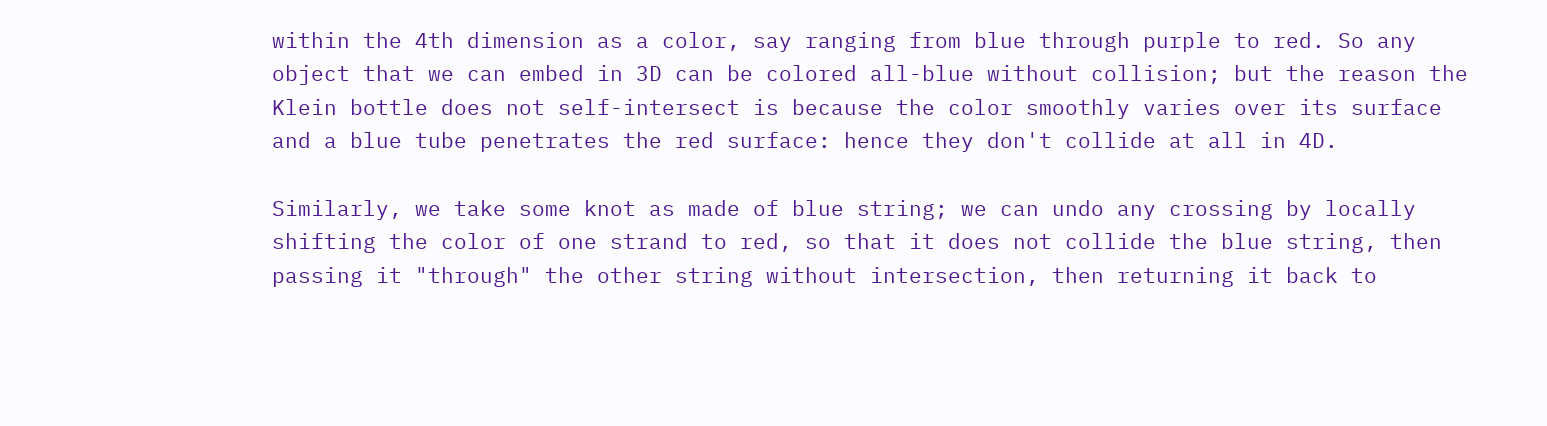within the 4th dimension as a color, say ranging from blue through purple to red. So any object that we can embed in 3D can be colored all-blue without collision; but the reason the Klein bottle does not self-intersect is because the color smoothly varies over its surface and a blue tube penetrates the red surface: hence they don't collide at all in 4D.

Similarly, we take some knot as made of blue string; we can undo any crossing by locally shifting the color of one strand to red, so that it does not collide the blue string, then passing it "through" the other string without intersection, then returning it back to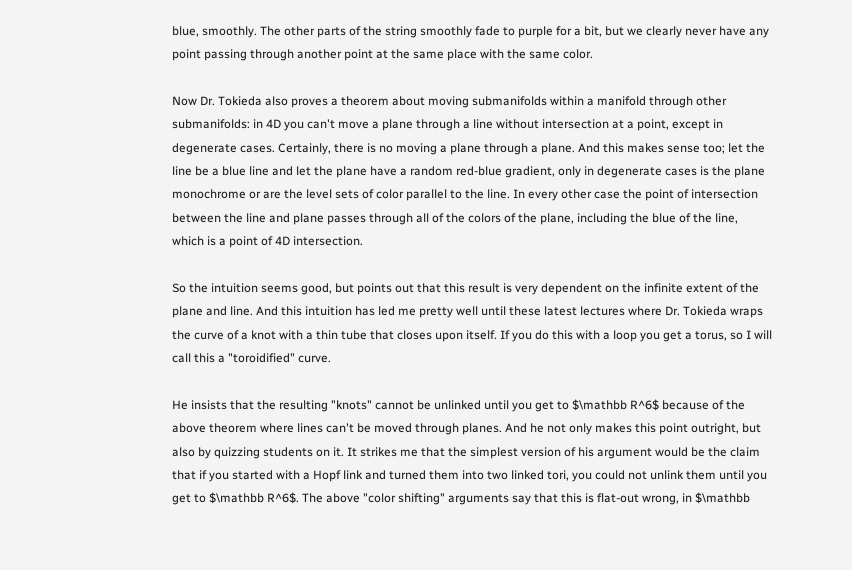blue, smoothly. The other parts of the string smoothly fade to purple for a bit, but we clearly never have any point passing through another point at the same place with the same color.

Now Dr. Tokieda also proves a theorem about moving submanifolds within a manifold through other submanifolds: in 4D you can't move a plane through a line without intersection at a point, except in degenerate cases. Certainly, there is no moving a plane through a plane. And this makes sense too; let the line be a blue line and let the plane have a random red-blue gradient, only in degenerate cases is the plane monochrome or are the level sets of color parallel to the line. In every other case the point of intersection between the line and plane passes through all of the colors of the plane, including the blue of the line, which is a point of 4D intersection.

So the intuition seems good, but points out that this result is very dependent on the infinite extent of the plane and line. And this intuition has led me pretty well until these latest lectures where Dr. Tokieda wraps the curve of a knot with a thin tube that closes upon itself. If you do this with a loop you get a torus, so I will call this a "toroidified" curve.

He insists that the resulting "knots" cannot be unlinked until you get to $\mathbb R^6$ because of the above theorem where lines can't be moved through planes. And he not only makes this point outright, but also by quizzing students on it. It strikes me that the simplest version of his argument would be the claim that if you started with a Hopf link and turned them into two linked tori, you could not unlink them until you get to $\mathbb R^6$. The above "color shifting" arguments say that this is flat-out wrong, in $\mathbb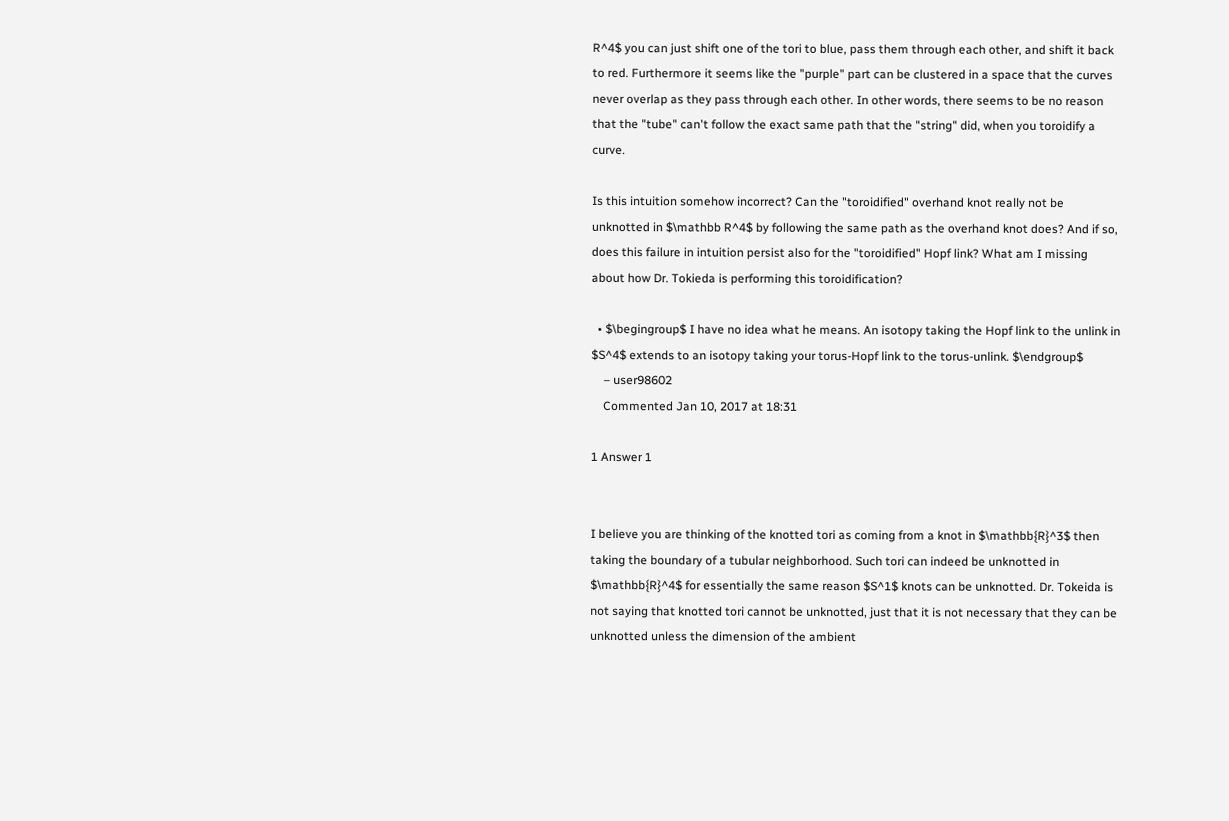R^4$ you can just shift one of the tori to blue, pass them through each other, and shift it back to red. Furthermore it seems like the "purple" part can be clustered in a space that the curves never overlap as they pass through each other. In other words, there seems to be no reason that the "tube" can't follow the exact same path that the "string" did, when you toroidify a curve.

Is this intuition somehow incorrect? Can the "toroidified" overhand knot really not be unknotted in $\mathbb R^4$ by following the same path as the overhand knot does? And if so, does this failure in intuition persist also for the "toroidified" Hopf link? What am I missing about how Dr. Tokieda is performing this toroidification?

  • $\begingroup$ I have no idea what he means. An isotopy taking the Hopf link to the unlink in $S^4$ extends to an isotopy taking your torus-Hopf link to the torus-unlink. $\endgroup$
    – user98602
    Commented Jan 10, 2017 at 18:31

1 Answer 1


I believe you are thinking of the knotted tori as coming from a knot in $\mathbb{R}^3$ then taking the boundary of a tubular neighborhood. Such tori can indeed be unknotted in $\mathbb{R}^4$ for essentially the same reason $S^1$ knots can be unknotted. Dr. Tokeida is not saying that knotted tori cannot be unknotted, just that it is not necessary that they can be unknotted unless the dimension of the ambient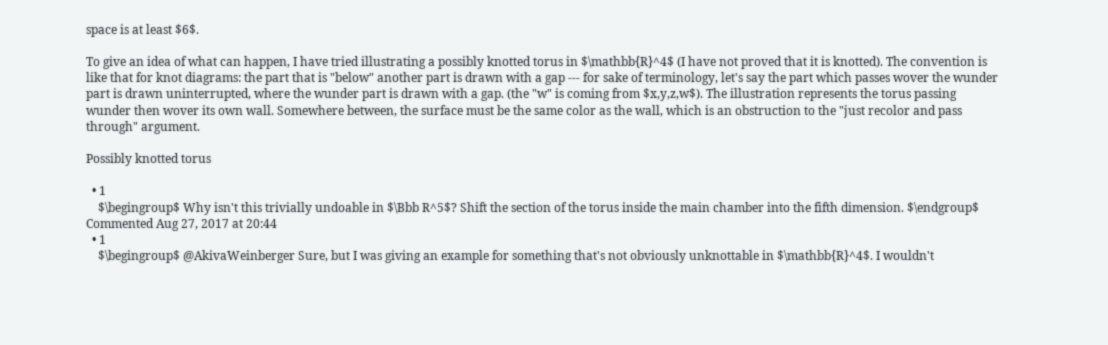space is at least $6$.

To give an idea of what can happen, I have tried illustrating a possibly knotted torus in $\mathbb{R}^4$ (I have not proved that it is knotted). The convention is like that for knot diagrams: the part that is "below" another part is drawn with a gap --- for sake of terminology, let's say the part which passes wover the wunder part is drawn uninterrupted, where the wunder part is drawn with a gap. (the "w" is coming from $x,y,z,w$). The illustration represents the torus passing wunder then wover its own wall. Somewhere between, the surface must be the same color as the wall, which is an obstruction to the "just recolor and pass through" argument.

Possibly knotted torus

  • 1
    $\begingroup$ Why isn't this trivially undoable in $\Bbb R^5$? Shift the section of the torus inside the main chamber into the fifth dimension. $\endgroup$ Commented Aug 27, 2017 at 20:44
  • 1
    $\begingroup$ @AkivaWeinberger Sure, but I was giving an example for something that's not obviously unknottable in $\mathbb{R}^4$. I wouldn't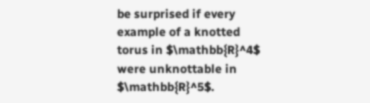be surprised if every example of a knotted torus in $\mathbb{R}^4$ were unknottable in $\mathbb{R}^5$.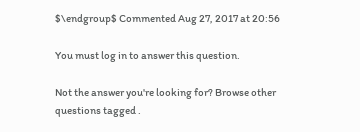$\endgroup$ Commented Aug 27, 2017 at 20:56

You must log in to answer this question.

Not the answer you're looking for? Browse other questions tagged .